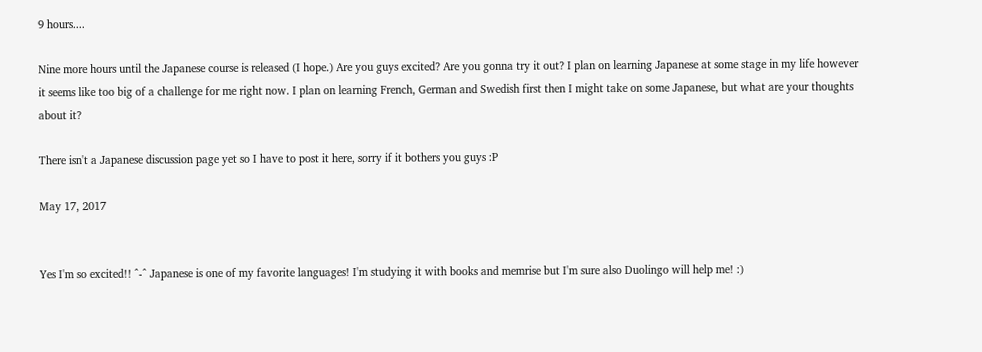9 hours....

Nine more hours until the Japanese course is released (I hope.) Are you guys excited? Are you gonna try it out? I plan on learning Japanese at some stage in my life however it seems like too big of a challenge for me right now. I plan on learning French, German and Swedish first then I might take on some Japanese, but what are your thoughts about it?

There isn't a Japanese discussion page yet so I have to post it here, sorry if it bothers you guys :P

May 17, 2017


Yes I'm so excited!! ^-^ Japanese is one of my favorite languages! I'm studying it with books and memrise but I'm sure also Duolingo will help me! :)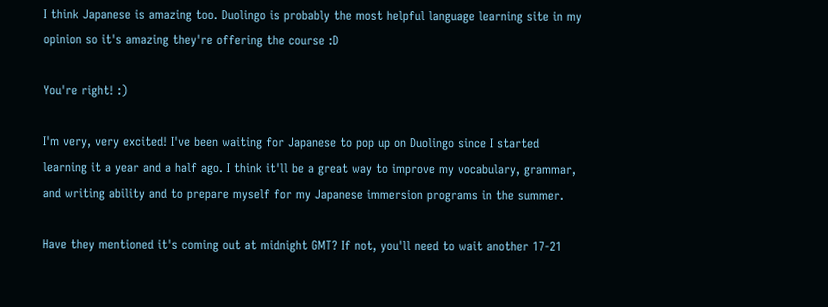I think Japanese is amazing too. Duolingo is probably the most helpful language learning site in my opinion so it's amazing they're offering the course :D

You're right! :)

I'm very, very excited! I've been waiting for Japanese to pop up on Duolingo since I started learning it a year and a half ago. I think it'll be a great way to improve my vocabulary, grammar, and writing ability and to prepare myself for my Japanese immersion programs in the summer.

Have they mentioned it's coming out at midnight GMT? If not, you'll need to wait another 17-21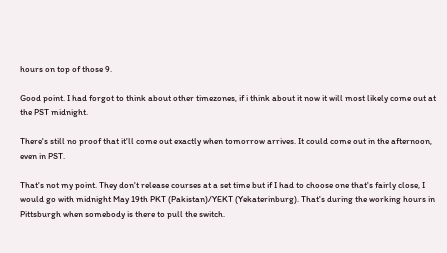hours on top of those 9.

Good point. I had forgot to think about other timezones, if i think about it now it will most likely come out at the PST midnight.

There's still no proof that it'll come out exactly when tomorrow arrives. It could come out in the afternoon, even in PST.

That's not my point. They don't release courses at a set time but if I had to choose one that's fairly close, I would go with midnight May 19th PKT (Pakistan)/YEKT (Yekaterinburg). That's during the working hours in Pittsburgh when somebody is there to pull the switch.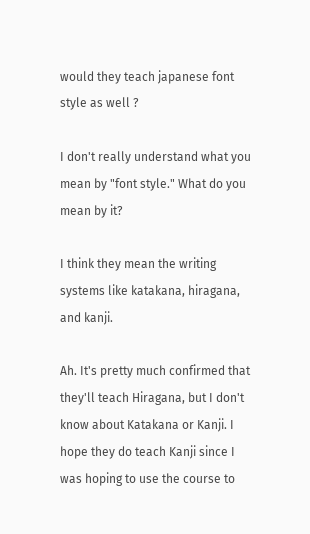would they teach japanese font style as well ?

I don't really understand what you mean by "font style." What do you mean by it?

I think they mean the writing systems like katakana, hiragana, and kanji.

Ah. It's pretty much confirmed that they'll teach Hiragana, but I don't know about Katakana or Kanji. I hope they do teach Kanji since I was hoping to use the course to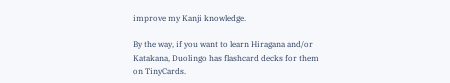improve my Kanji knowledge.

By the way, if you want to learn Hiragana and/or Katakana, Duolingo has flashcard decks for them on TinyCards.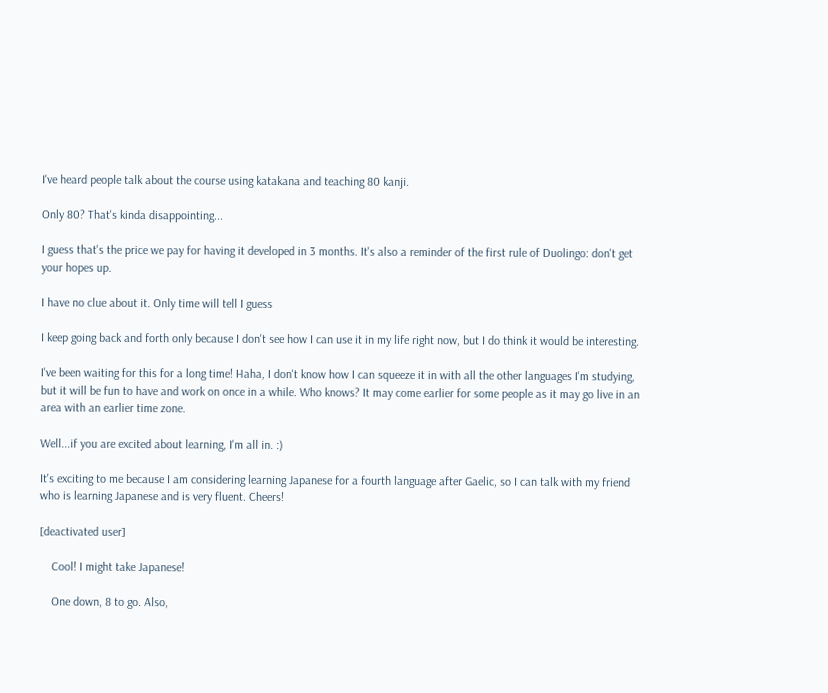I've heard people talk about the course using katakana and teaching 80 kanji.

Only 80? That's kinda disappointing...

I guess that's the price we pay for having it developed in 3 months. It's also a reminder of the first rule of Duolingo: don't get your hopes up.

I have no clue about it. Only time will tell I guess

I keep going back and forth only because I don't see how I can use it in my life right now, but I do think it would be interesting.

I've been waiting for this for a long time! Haha, I don't know how I can squeeze it in with all the other languages I'm studying, but it will be fun to have and work on once in a while. Who knows? It may come earlier for some people as it may go live in an area with an earlier time zone.

Well...if you are excited about learning, I'm all in. :)

It's exciting to me because I am considering learning Japanese for a fourth language after Gaelic, so I can talk with my friend who is learning Japanese and is very fluent. Cheers!

[deactivated user]

    Cool! I might take Japanese!

    One down, 8 to go. Also,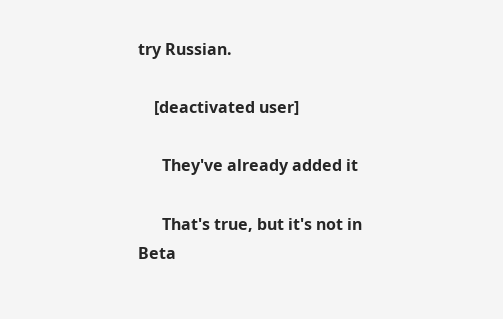try Russian.

    [deactivated user]

      They've already added it

      That's true, but it's not in Beta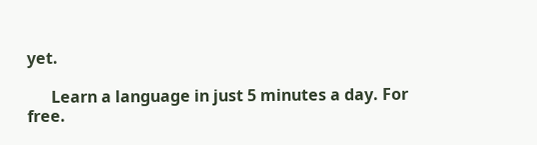yet.

      Learn a language in just 5 minutes a day. For free.